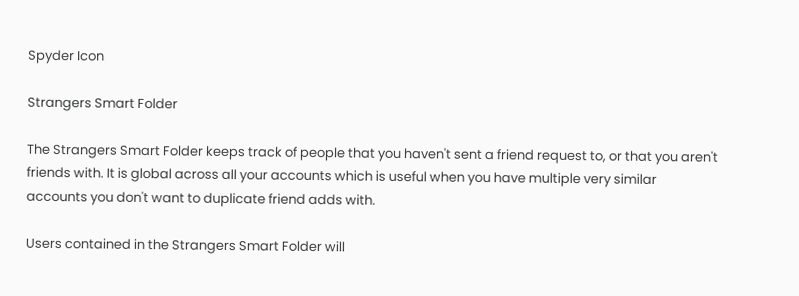Spyder Icon

Strangers Smart Folder

The Strangers Smart Folder keeps track of people that you haven't sent a friend request to, or that you aren't friends with. It is global across all your accounts which is useful when you have multiple very similar accounts you don't want to duplicate friend adds with.

Users contained in the Strangers Smart Folder will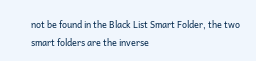not be found in the Black List Smart Folder, the two smart folders are the inverse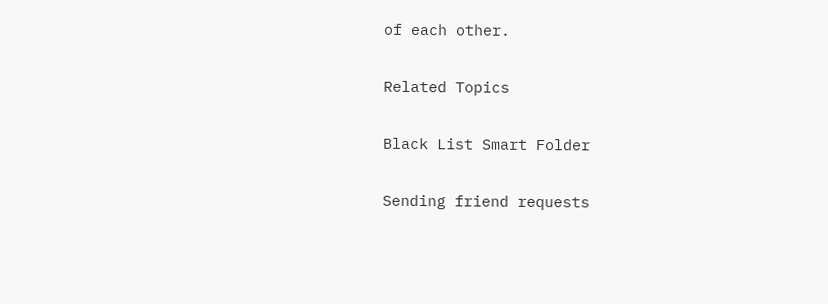of each other.

Related Topics

Black List Smart Folder

Sending friend requests